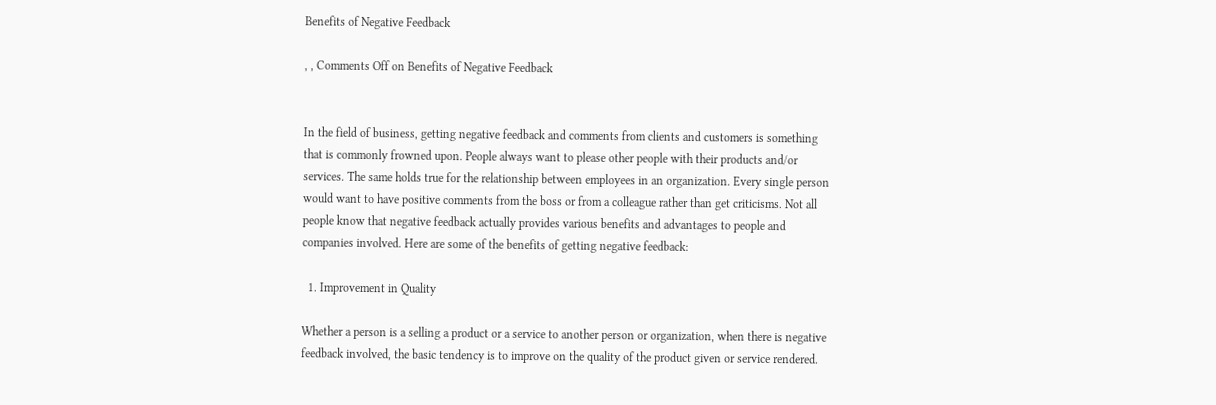Benefits of Negative Feedback

, , Comments Off on Benefits of Negative Feedback


In the field of business, getting negative feedback and comments from clients and customers is something that is commonly frowned upon. People always want to please other people with their products and/or services. The same holds true for the relationship between employees in an organization. Every single person would want to have positive comments from the boss or from a colleague rather than get criticisms. Not all people know that negative feedback actually provides various benefits and advantages to people and companies involved. Here are some of the benefits of getting negative feedback:

  1. Improvement in Quality

Whether a person is a selling a product or a service to another person or organization, when there is negative feedback involved, the basic tendency is to improve on the quality of the product given or service rendered.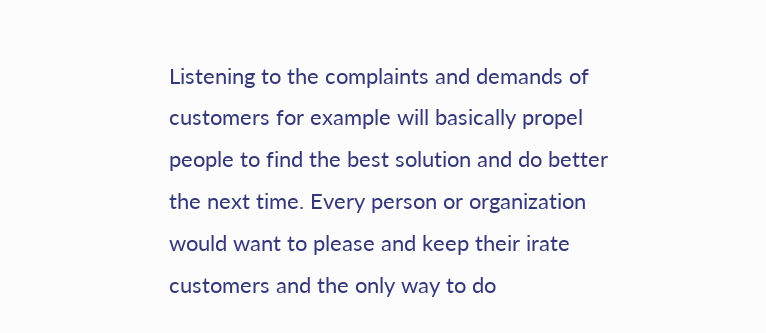Listening to the complaints and demands of customers for example will basically propel people to find the best solution and do better the next time. Every person or organization would want to please and keep their irate customers and the only way to do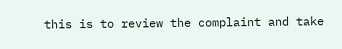this is to review the complaint and take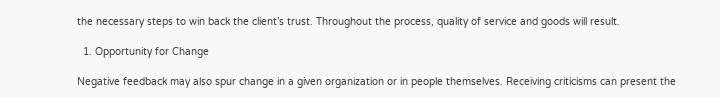the necessary steps to win back the client’s trust. Throughout the process, quality of service and goods will result.

  1. Opportunity for Change

Negative feedback may also spur change in a given organization or in people themselves. Receiving criticisms can present the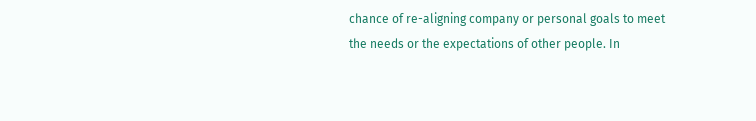chance of re-aligning company or personal goals to meet the needs or the expectations of other people. In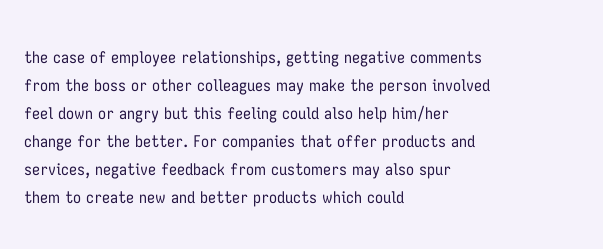the case of employee relationships, getting negative comments from the boss or other colleagues may make the person involved feel down or angry but this feeling could also help him/her change for the better. For companies that offer products and services, negative feedback from customers may also spur them to create new and better products which could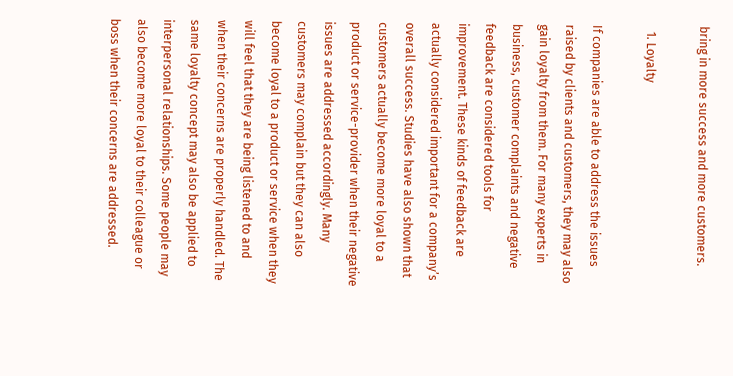bring in more success and more customers.

  1. Loyalty

If companies are able to address the issues raised by clients and customers, they may also gain loyalty from them. For many experts in business, customer complaints and negative feedback are considered tools for improvement. These kinds of feedback are actually considered important for a company’s overall success. Studies have also shown that customers actually become more loyal to a product or service-provider when their negative issues are addressed accordingly. Many customers may complain but they can also become loyal to a product or service when they will feel that they are being listened to and when their concerns are properly handled. The same loyalty concept may also be applied to interpersonal relationships. Some people may also become more loyal to their colleague or boss when their concerns are addressed.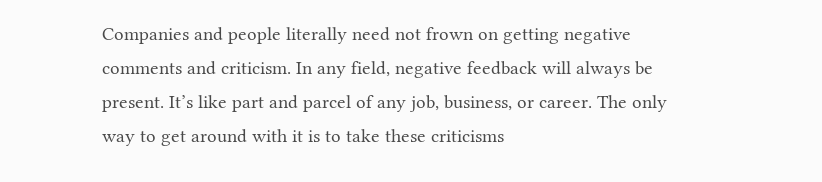Companies and people literally need not frown on getting negative comments and criticism. In any field, negative feedback will always be present. It’s like part and parcel of any job, business, or career. The only way to get around with it is to take these criticisms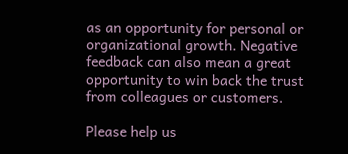as an opportunity for personal or organizational growth. Negative feedback can also mean a great opportunity to win back the trust from colleagues or customers.

Please help us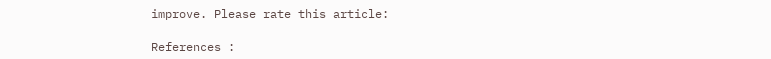improve. Please rate this article:

References :